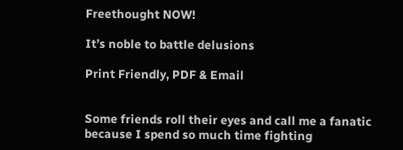Freethought NOW!

It’s noble to battle delusions

Print Friendly, PDF & Email


Some friends roll their eyes and call me a fanatic because I spend so much time fighting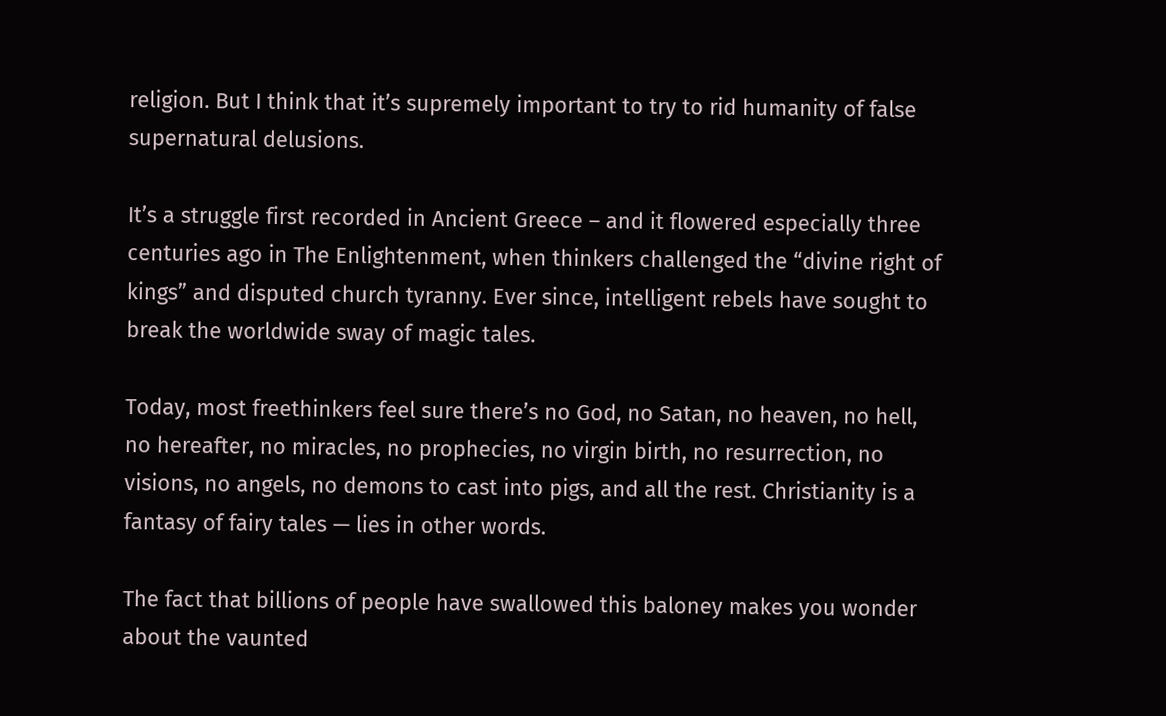religion. But I think that it’s supremely important to try to rid humanity of false supernatural delusions.

It’s a struggle first recorded in Ancient Greece – and it flowered especially three centuries ago in The Enlightenment, when thinkers challenged the “divine right of kings” and disputed church tyranny. Ever since, intelligent rebels have sought to break the worldwide sway of magic tales.

Today, most freethinkers feel sure there’s no God, no Satan, no heaven, no hell, no hereafter, no miracles, no prophecies, no virgin birth, no resurrection, no visions, no angels, no demons to cast into pigs, and all the rest. Christianity is a fantasy of fairy tales — lies in other words.

The fact that billions of people have swallowed this baloney makes you wonder about the vaunted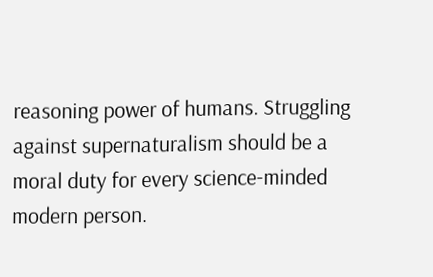reasoning power of humans. Struggling against supernaturalism should be a moral duty for every science-minded modern person.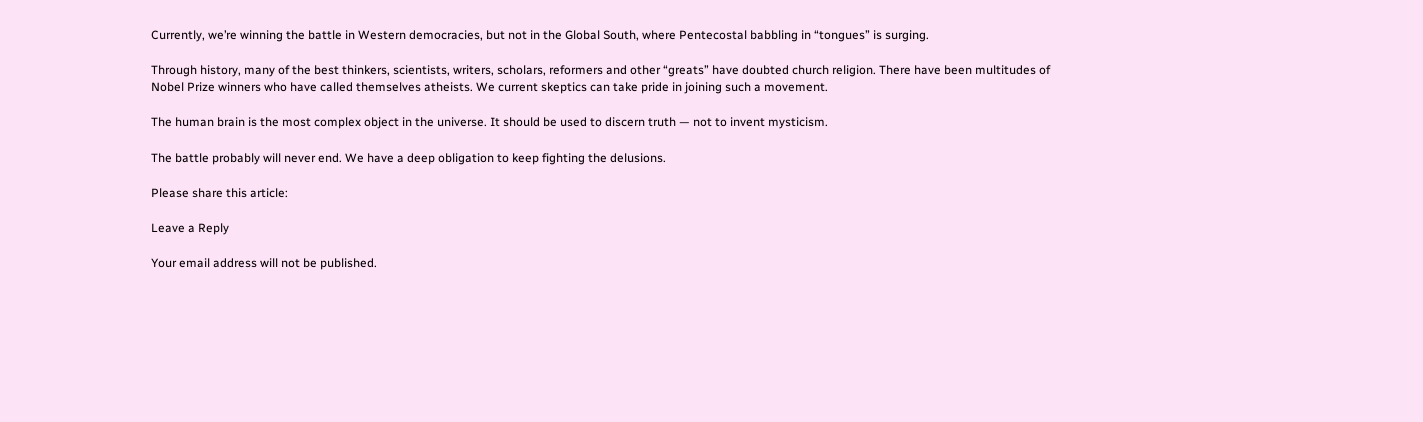Currently, we’re winning the battle in Western democracies, but not in the Global South, where Pentecostal babbling in “tongues” is surging.

Through history, many of the best thinkers, scientists, writers, scholars, reformers and other “greats” have doubted church religion. There have been multitudes of Nobel Prize winners who have called themselves atheists. We current skeptics can take pride in joining such a movement.

The human brain is the most complex object in the universe. It should be used to discern truth — not to invent mysticism.

The battle probably will never end. We have a deep obligation to keep fighting the delusions.

Please share this article:

Leave a Reply

Your email address will not be published.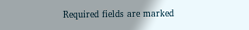Required fields are marked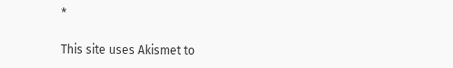*

This site uses Akismet to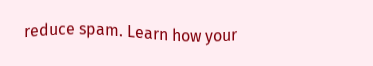reduce spam. Learn how your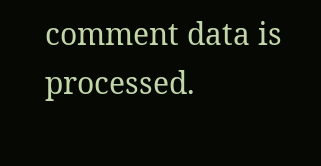comment data is processed.